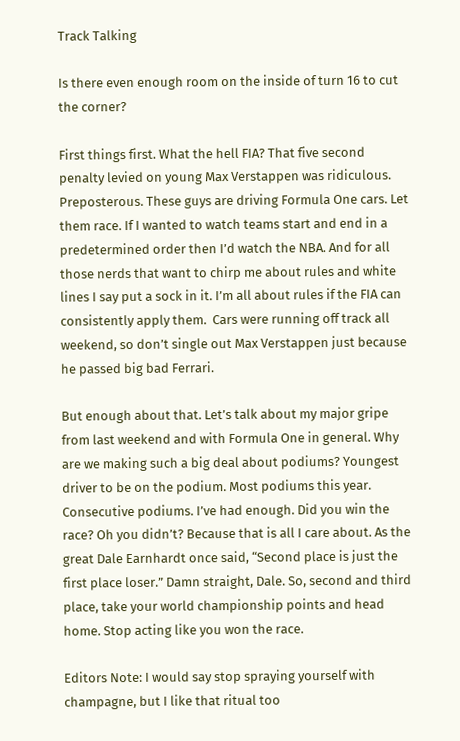Track Talking

Is there even enough room on the inside of turn 16 to cut the corner?

First things first. What the hell FIA? That five second penalty levied on young Max Verstappen was ridiculous. Preposterous. These guys are driving Formula One cars. Let them race. If I wanted to watch teams start and end in a predetermined order then I’d watch the NBA. And for all those nerds that want to chirp me about rules and white lines I say put a sock in it. I’m all about rules if the FIA can consistently apply them.  Cars were running off track all weekend, so don’t single out Max Verstappen just because he passed big bad Ferrari.

But enough about that. Let’s talk about my major gripe from last weekend and with Formula One in general. Why are we making such a big deal about podiums? Youngest driver to be on the podium. Most podiums this year. Consecutive podiums. I’ve had enough. Did you win the race? Oh you didn’t? Because that is all I care about. As the great Dale Earnhardt once said, “Second place is just the first place loser.” Damn straight, Dale. So, second and third place, take your world championship points and head home. Stop acting like you won the race.

Editors Note: I would say stop spraying yourself with champagne, but I like that ritual too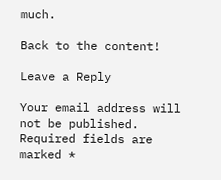much.

Back to the content!

Leave a Reply

Your email address will not be published. Required fields are marked *